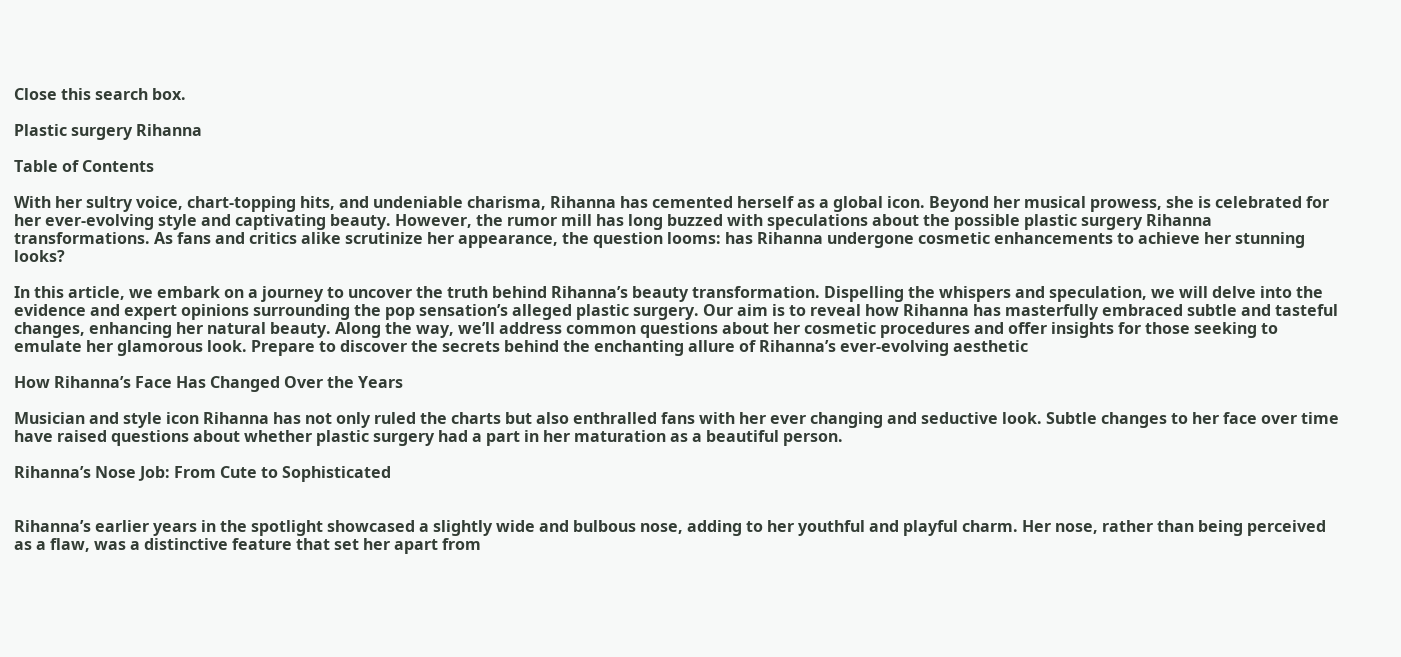Close this search box.

Plastic surgery Rihanna

Table of Contents

With her sultry voice, chart-topping hits, and undeniable charisma, Rihanna has cemented herself as a global icon. Beyond her musical prowess, she is celebrated for her ever-evolving style and captivating beauty. However, the rumor mill has long buzzed with speculations about the possible plastic surgery Rihanna transformations. As fans and critics alike scrutinize her appearance, the question looms: has Rihanna undergone cosmetic enhancements to achieve her stunning looks?

In this article, we embark on a journey to uncover the truth behind Rihanna’s beauty transformation. Dispelling the whispers and speculation, we will delve into the evidence and expert opinions surrounding the pop sensation’s alleged plastic surgery. Our aim is to reveal how Rihanna has masterfully embraced subtle and tasteful changes, enhancing her natural beauty. Along the way, we’ll address common questions about her cosmetic procedures and offer insights for those seeking to emulate her glamorous look. Prepare to discover the secrets behind the enchanting allure of Rihanna’s ever-evolving aesthetic

How Rihanna’s Face Has Changed Over the Years

Musician and style icon Rihanna has not only ruled the charts but also enthralled fans with her ever changing and seductive look. Subtle changes to her face over time have raised questions about whether plastic surgery had a part in her maturation as a beautiful person.

Rihanna’s Nose Job: From Cute to Sophisticated


Rihanna’s earlier years in the spotlight showcased a slightly wide and bulbous nose, adding to her youthful and playful charm. Her nose, rather than being perceived as a flaw, was a distinctive feature that set her apart from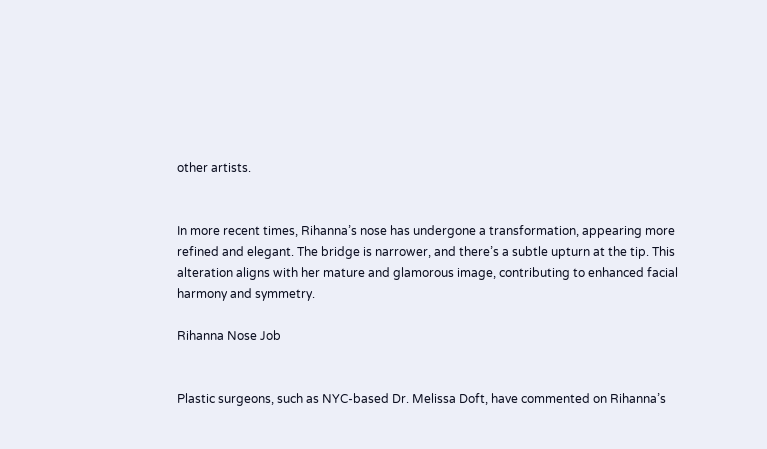other artists.


In more recent times, Rihanna’s nose has undergone a transformation, appearing more refined and elegant. The bridge is narrower, and there’s a subtle upturn at the tip. This alteration aligns with her mature and glamorous image, contributing to enhanced facial harmony and symmetry.

Rihanna Nose Job


Plastic surgeons, such as NYC-based Dr. Melissa Doft, have commented on Rihanna’s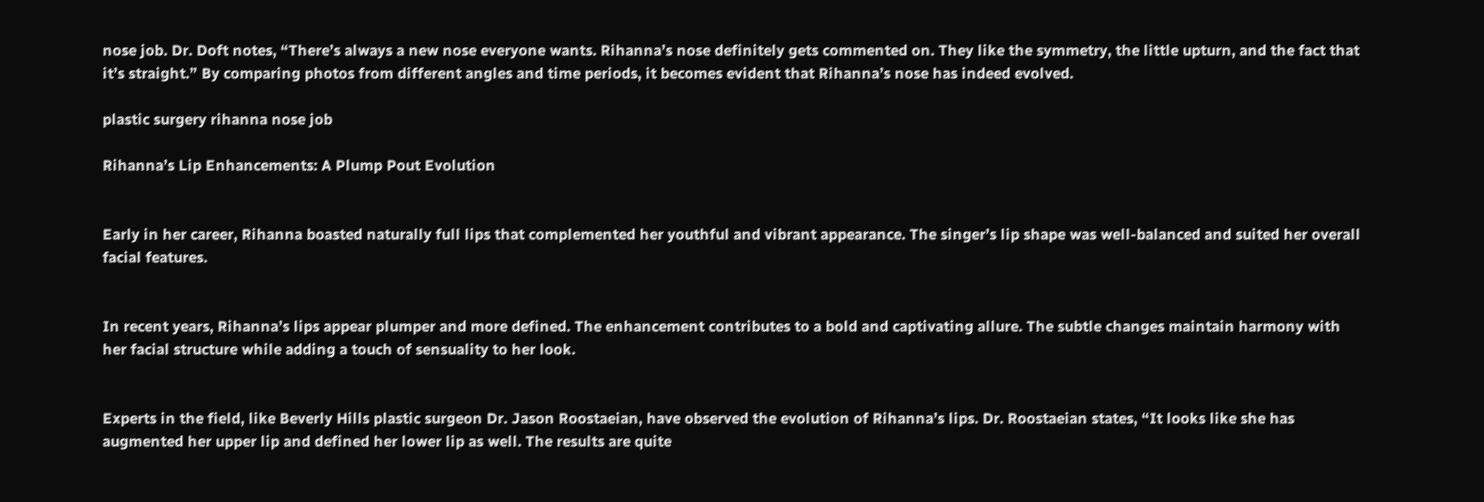nose job. Dr. Doft notes, “There’s always a new nose everyone wants. Rihanna’s nose definitely gets commented on. They like the symmetry, the little upturn, and the fact that it’s straight.” By comparing photos from different angles and time periods, it becomes evident that Rihanna’s nose has indeed evolved.

plastic surgery rihanna nose job

Rihanna’s Lip Enhancements: A Plump Pout Evolution


Early in her career, Rihanna boasted naturally full lips that complemented her youthful and vibrant appearance. The singer’s lip shape was well-balanced and suited her overall facial features.


In recent years, Rihanna’s lips appear plumper and more defined. The enhancement contributes to a bold and captivating allure. The subtle changes maintain harmony with her facial structure while adding a touch of sensuality to her look.


Experts in the field, like Beverly Hills plastic surgeon Dr. Jason Roostaeian, have observed the evolution of Rihanna’s lips. Dr. Roostaeian states, “It looks like she has augmented her upper lip and defined her lower lip as well. The results are quite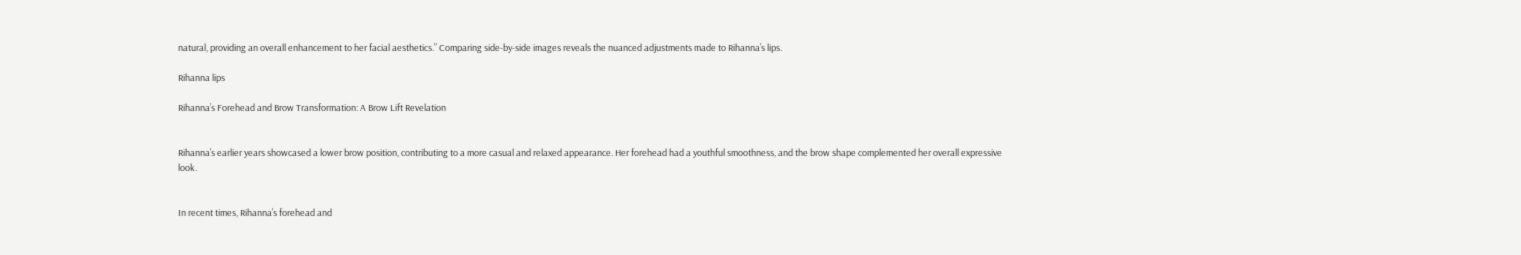natural, providing an overall enhancement to her facial aesthetics.” Comparing side-by-side images reveals the nuanced adjustments made to Rihanna’s lips.

Rihanna lips

Rihanna’s Forehead and Brow Transformation: A Brow Lift Revelation


Rihanna’s earlier years showcased a lower brow position, contributing to a more casual and relaxed appearance. Her forehead had a youthful smoothness, and the brow shape complemented her overall expressive look.


In recent times, Rihanna’s forehead and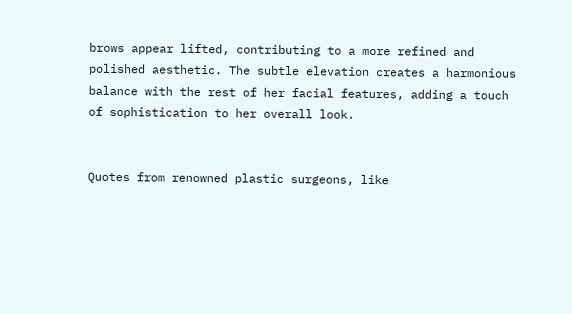brows appear lifted, contributing to a more refined and polished aesthetic. The subtle elevation creates a harmonious balance with the rest of her facial features, adding a touch of sophistication to her overall look.


Quotes from renowned plastic surgeons, like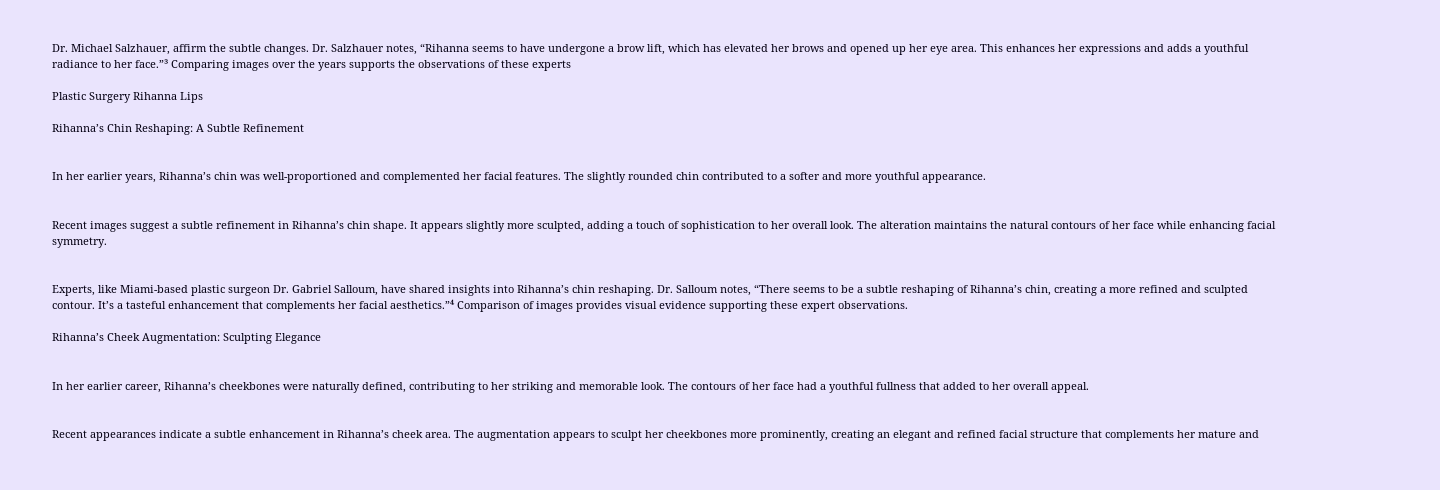Dr. Michael Salzhauer, affirm the subtle changes. Dr. Salzhauer notes, “Rihanna seems to have undergone a brow lift, which has elevated her brows and opened up her eye area. This enhances her expressions and adds a youthful radiance to her face.”³ Comparing images over the years supports the observations of these experts

Plastic Surgery Rihanna Lips

Rihanna’s Chin Reshaping: A Subtle Refinement


In her earlier years, Rihanna’s chin was well-proportioned and complemented her facial features. The slightly rounded chin contributed to a softer and more youthful appearance.


Recent images suggest a subtle refinement in Rihanna’s chin shape. It appears slightly more sculpted, adding a touch of sophistication to her overall look. The alteration maintains the natural contours of her face while enhancing facial symmetry.


Experts, like Miami-based plastic surgeon Dr. Gabriel Salloum, have shared insights into Rihanna’s chin reshaping. Dr. Salloum notes, “There seems to be a subtle reshaping of Rihanna’s chin, creating a more refined and sculpted contour. It’s a tasteful enhancement that complements her facial aesthetics.”⁴ Comparison of images provides visual evidence supporting these expert observations.

Rihanna’s Cheek Augmentation: Sculpting Elegance


In her earlier career, Rihanna’s cheekbones were naturally defined, contributing to her striking and memorable look. The contours of her face had a youthful fullness that added to her overall appeal.


Recent appearances indicate a subtle enhancement in Rihanna’s cheek area. The augmentation appears to sculpt her cheekbones more prominently, creating an elegant and refined facial structure that complements her mature and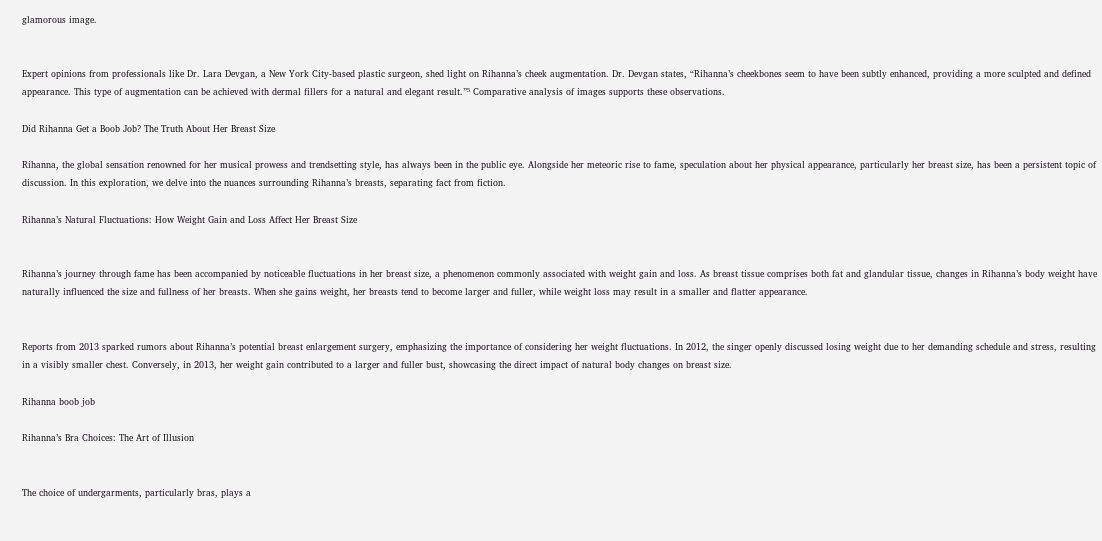glamorous image.


Expert opinions from professionals like Dr. Lara Devgan, a New York City-based plastic surgeon, shed light on Rihanna’s cheek augmentation. Dr. Devgan states, “Rihanna’s cheekbones seem to have been subtly enhanced, providing a more sculpted and defined appearance. This type of augmentation can be achieved with dermal fillers for a natural and elegant result.”⁵ Comparative analysis of images supports these observations.

Did Rihanna Get a Boob Job? The Truth About Her Breast Size

Rihanna, the global sensation renowned for her musical prowess and trendsetting style, has always been in the public eye. Alongside her meteoric rise to fame, speculation about her physical appearance, particularly her breast size, has been a persistent topic of discussion. In this exploration, we delve into the nuances surrounding Rihanna’s breasts, separating fact from fiction.

Rihanna’s Natural Fluctuations: How Weight Gain and Loss Affect Her Breast Size


Rihanna’s journey through fame has been accompanied by noticeable fluctuations in her breast size, a phenomenon commonly associated with weight gain and loss. As breast tissue comprises both fat and glandular tissue, changes in Rihanna’s body weight have naturally influenced the size and fullness of her breasts. When she gains weight, her breasts tend to become larger and fuller, while weight loss may result in a smaller and flatter appearance.


Reports from 2013 sparked rumors about Rihanna’s potential breast enlargement surgery, emphasizing the importance of considering her weight fluctuations. In 2012, the singer openly discussed losing weight due to her demanding schedule and stress, resulting in a visibly smaller chest. Conversely, in 2013, her weight gain contributed to a larger and fuller bust, showcasing the direct impact of natural body changes on breast size.

Rihanna boob job

Rihanna’s Bra Choices: The Art of Illusion


The choice of undergarments, particularly bras, plays a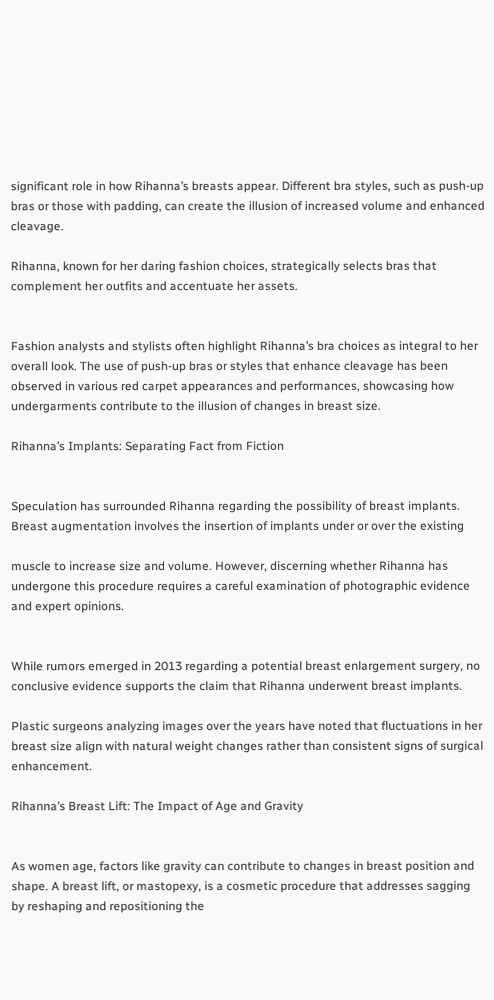significant role in how Rihanna’s breasts appear. Different bra styles, such as push-up bras or those with padding, can create the illusion of increased volume and enhanced cleavage.

Rihanna, known for her daring fashion choices, strategically selects bras that complement her outfits and accentuate her assets.


Fashion analysts and stylists often highlight Rihanna’s bra choices as integral to her overall look. The use of push-up bras or styles that enhance cleavage has been observed in various red carpet appearances and performances, showcasing how undergarments contribute to the illusion of changes in breast size.

Rihanna’s Implants: Separating Fact from Fiction


Speculation has surrounded Rihanna regarding the possibility of breast implants. Breast augmentation involves the insertion of implants under or over the existing

muscle to increase size and volume. However, discerning whether Rihanna has undergone this procedure requires a careful examination of photographic evidence and expert opinions.


While rumors emerged in 2013 regarding a potential breast enlargement surgery, no conclusive evidence supports the claim that Rihanna underwent breast implants.

Plastic surgeons analyzing images over the years have noted that fluctuations in her breast size align with natural weight changes rather than consistent signs of surgical enhancement.

Rihanna’s Breast Lift: The Impact of Age and Gravity


As women age, factors like gravity can contribute to changes in breast position and shape. A breast lift, or mastopexy, is a cosmetic procedure that addresses sagging by reshaping and repositioning the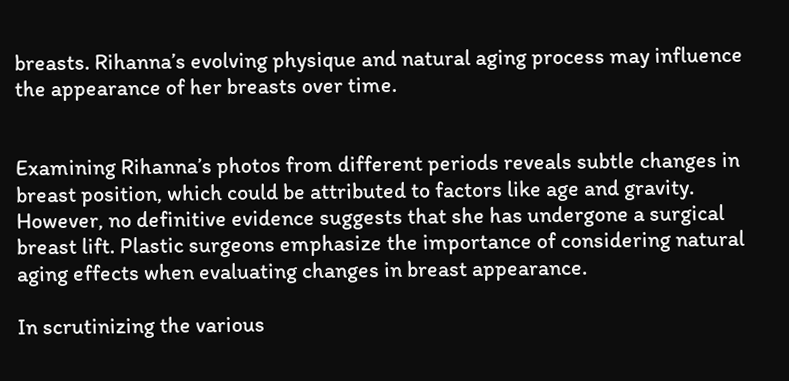breasts. Rihanna’s evolving physique and natural aging process may influence the appearance of her breasts over time.


Examining Rihanna’s photos from different periods reveals subtle changes in breast position, which could be attributed to factors like age and gravity. However, no definitive evidence suggests that she has undergone a surgical breast lift. Plastic surgeons emphasize the importance of considering natural aging effects when evaluating changes in breast appearance.

In scrutinizing the various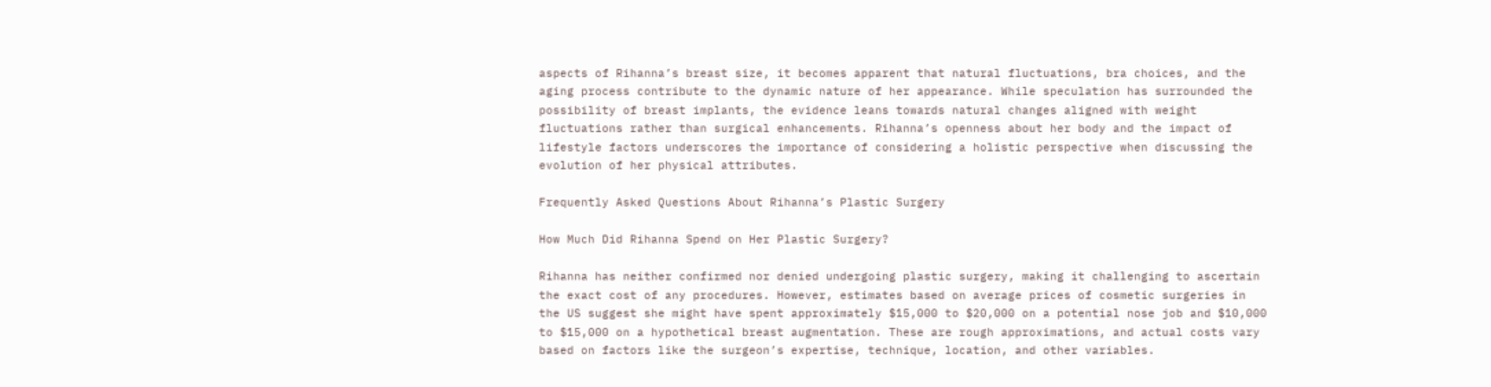aspects of Rihanna’s breast size, it becomes apparent that natural fluctuations, bra choices, and the aging process contribute to the dynamic nature of her appearance. While speculation has surrounded the possibility of breast implants, the evidence leans towards natural changes aligned with weight fluctuations rather than surgical enhancements. Rihanna’s openness about her body and the impact of lifestyle factors underscores the importance of considering a holistic perspective when discussing the evolution of her physical attributes.

Frequently Asked Questions About Rihanna’s Plastic Surgery

How Much Did Rihanna Spend on Her Plastic Surgery?

Rihanna has neither confirmed nor denied undergoing plastic surgery, making it challenging to ascertain the exact cost of any procedures. However, estimates based on average prices of cosmetic surgeries in the US suggest she might have spent approximately $15,000 to $20,000 on a potential nose job and $10,000 to $15,000 on a hypothetical breast augmentation. These are rough approximations, and actual costs vary based on factors like the surgeon’s expertise, technique, location, and other variables.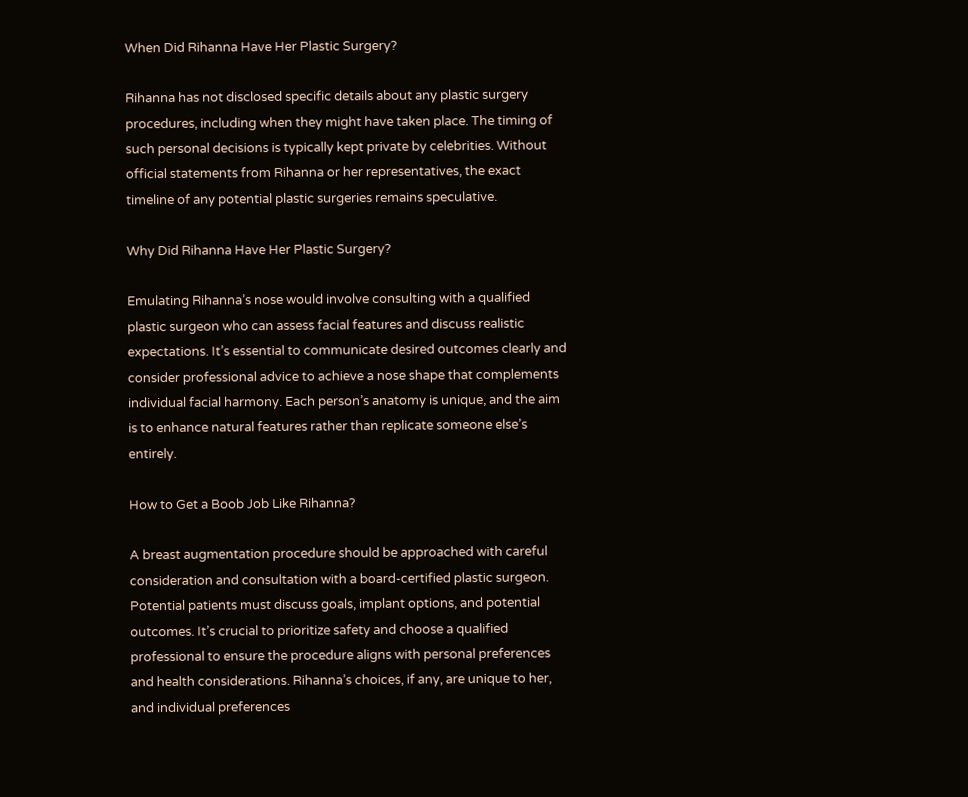When Did Rihanna Have Her Plastic Surgery?

Rihanna has not disclosed specific details about any plastic surgery procedures, including when they might have taken place. The timing of such personal decisions is typically kept private by celebrities. Without official statements from Rihanna or her representatives, the exact timeline of any potential plastic surgeries remains speculative.

Why Did Rihanna Have Her Plastic Surgery?

Emulating Rihanna’s nose would involve consulting with a qualified plastic surgeon who can assess facial features and discuss realistic expectations. It’s essential to communicate desired outcomes clearly and consider professional advice to achieve a nose shape that complements individual facial harmony. Each person’s anatomy is unique, and the aim is to enhance natural features rather than replicate someone else’s entirely.

How to Get a Boob Job Like Rihanna?

A breast augmentation procedure should be approached with careful consideration and consultation with a board-certified plastic surgeon. Potential patients must discuss goals, implant options, and potential outcomes. It’s crucial to prioritize safety and choose a qualified professional to ensure the procedure aligns with personal preferences and health considerations. Rihanna’s choices, if any, are unique to her, and individual preferences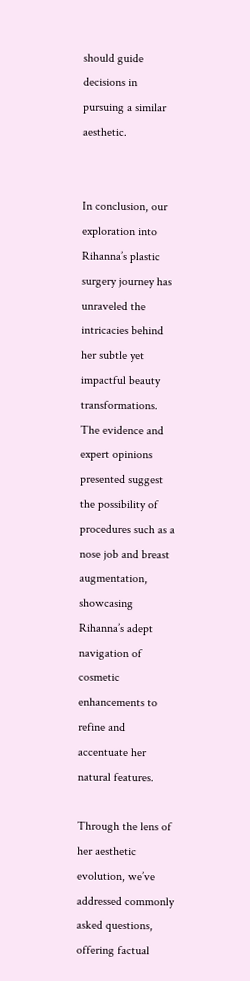should guide decisions in pursuing a similar aesthetic.


In conclusion, our exploration into Rihanna’s plastic surgery journey has unraveled the intricacies behind her subtle yet impactful beauty transformations. The evidence and expert opinions presented suggest the possibility of procedures such as a nose job and breast augmentation, showcasing Rihanna’s adept navigation of cosmetic enhancements to refine and accentuate her natural features.

Through the lens of her aesthetic evolution, we’ve addressed commonly asked questions, offering factual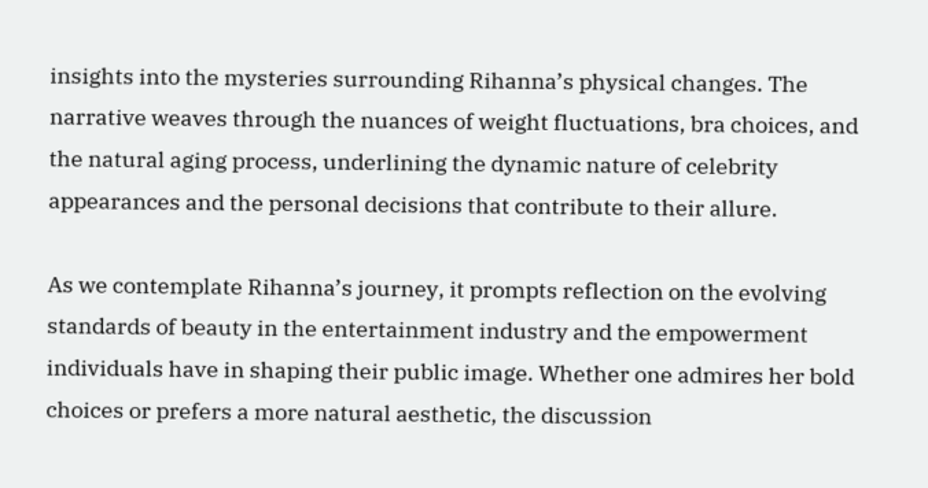insights into the mysteries surrounding Rihanna’s physical changes. The narrative weaves through the nuances of weight fluctuations, bra choices, and the natural aging process, underlining the dynamic nature of celebrity appearances and the personal decisions that contribute to their allure.

As we contemplate Rihanna’s journey, it prompts reflection on the evolving standards of beauty in the entertainment industry and the empowerment individuals have in shaping their public image. Whether one admires her bold choices or prefers a more natural aesthetic, the discussion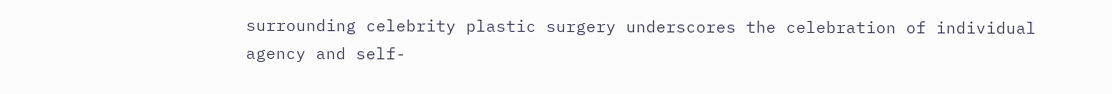surrounding celebrity plastic surgery underscores the celebration of individual agency and self-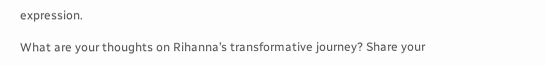expression.

What are your thoughts on Rihanna’s transformative journey? Share your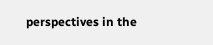perspectives in the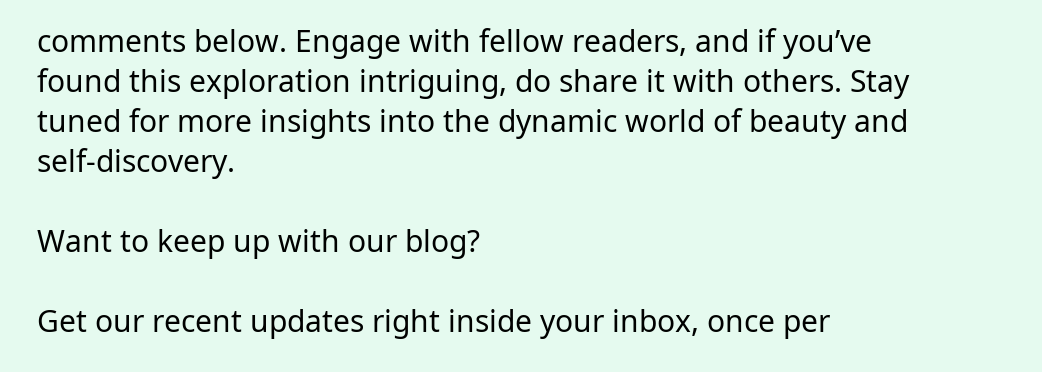comments below. Engage with fellow readers, and if you’ve found this exploration intriguing, do share it with others. Stay tuned for more insights into the dynamic world of beauty and self-discovery.

Want to keep up with our blog?

Get our recent updates right inside your inbox, once per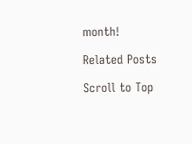month!

Related Posts

Scroll to Top